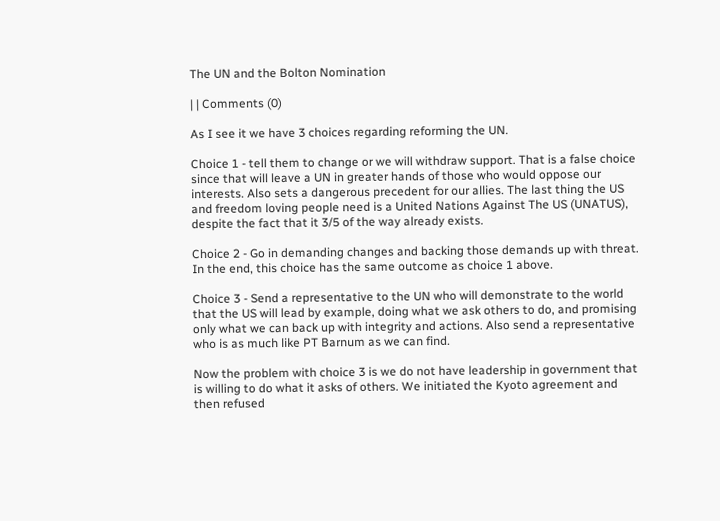The UN and the Bolton Nomination

| | Comments (0)

As I see it we have 3 choices regarding reforming the UN.

Choice 1 - tell them to change or we will withdraw support. That is a false choice since that will leave a UN in greater hands of those who would oppose our interests. Also sets a dangerous precedent for our allies. The last thing the US and freedom loving people need is a United Nations Against The US (UNATUS), despite the fact that it 3/5 of the way already exists.

Choice 2 - Go in demanding changes and backing those demands up with threat. In the end, this choice has the same outcome as choice 1 above.

Choice 3 - Send a representative to the UN who will demonstrate to the world that the US will lead by example, doing what we ask others to do, and promising only what we can back up with integrity and actions. Also send a representative who is as much like PT Barnum as we can find.

Now the problem with choice 3 is we do not have leadership in government that is willing to do what it asks of others. We initiated the Kyoto agreement and then refused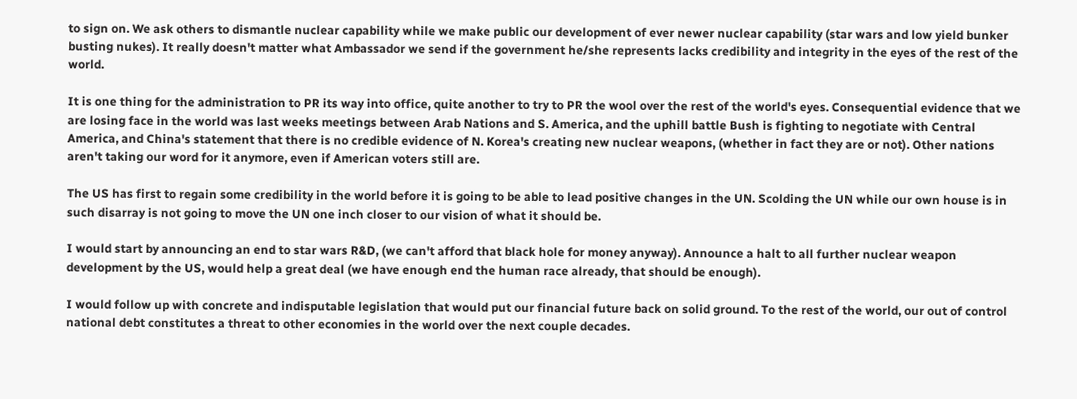to sign on. We ask others to dismantle nuclear capability while we make public our development of ever newer nuclear capability (star wars and low yield bunker busting nukes). It really doesn't matter what Ambassador we send if the government he/she represents lacks credibility and integrity in the eyes of the rest of the world.

It is one thing for the administration to PR its way into office, quite another to try to PR the wool over the rest of the world's eyes. Consequential evidence that we are losing face in the world was last weeks meetings between Arab Nations and S. America, and the uphill battle Bush is fighting to negotiate with Central America, and China's statement that there is no credible evidence of N. Korea's creating new nuclear weapons, (whether in fact they are or not). Other nations aren't taking our word for it anymore, even if American voters still are.

The US has first to regain some credibility in the world before it is going to be able to lead positive changes in the UN. Scolding the UN while our own house is in such disarray is not going to move the UN one inch closer to our vision of what it should be.

I would start by announcing an end to star wars R&D, (we can't afford that black hole for money anyway). Announce a halt to all further nuclear weapon development by the US, would help a great deal (we have enough end the human race already, that should be enough).

I would follow up with concrete and indisputable legislation that would put our financial future back on solid ground. To the rest of the world, our out of control national debt constitutes a threat to other economies in the world over the next couple decades.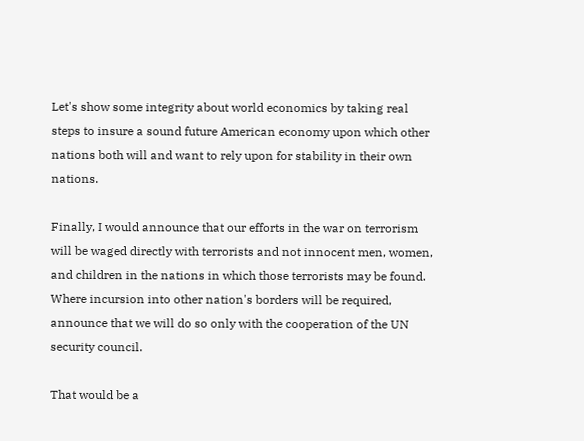Let's show some integrity about world economics by taking real steps to insure a sound future American economy upon which other nations both will and want to rely upon for stability in their own nations.

Finally, I would announce that our efforts in the war on terrorism will be waged directly with terrorists and not innocent men, women, and children in the nations in which those terrorists may be found. Where incursion into other nation's borders will be required, announce that we will do so only with the cooperation of the UN security council.

That would be a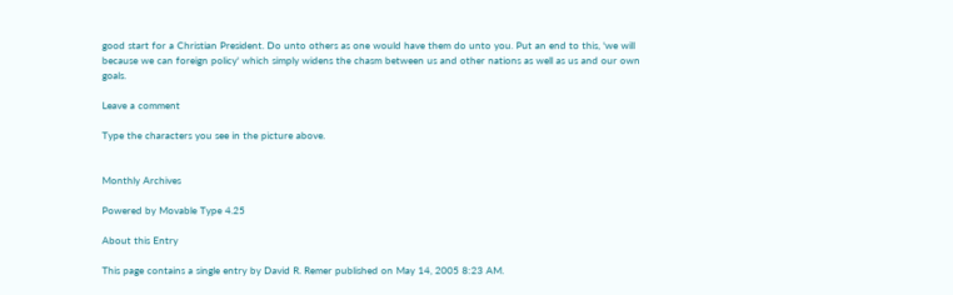good start for a Christian President. Do unto others as one would have them do unto you. Put an end to this, 'we will because we can foreign policy' which simply widens the chasm between us and other nations as well as us and our own goals.

Leave a comment

Type the characters you see in the picture above.


Monthly Archives

Powered by Movable Type 4.25

About this Entry

This page contains a single entry by David R. Remer published on May 14, 2005 8:23 AM.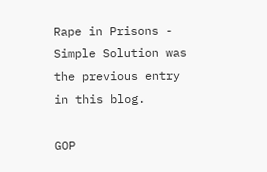Rape in Prisons - Simple Solution was the previous entry in this blog.

GOP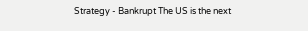Strategy - Bankrupt The US is the next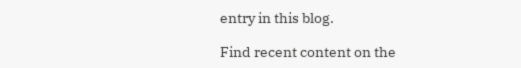entry in this blog.

Find recent content on the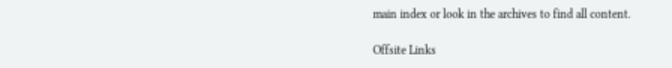main index or look in the archives to find all content.

Offsite Links